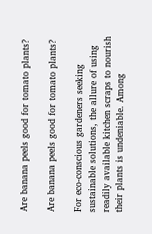Are banana peels good for tomato plants?

Are banana peels good for tomato plants?

For eco-conscious gardeners seeking sustainable solutions, the allure of using readily available kitchen scraps to nourish their plants is undeniable. Among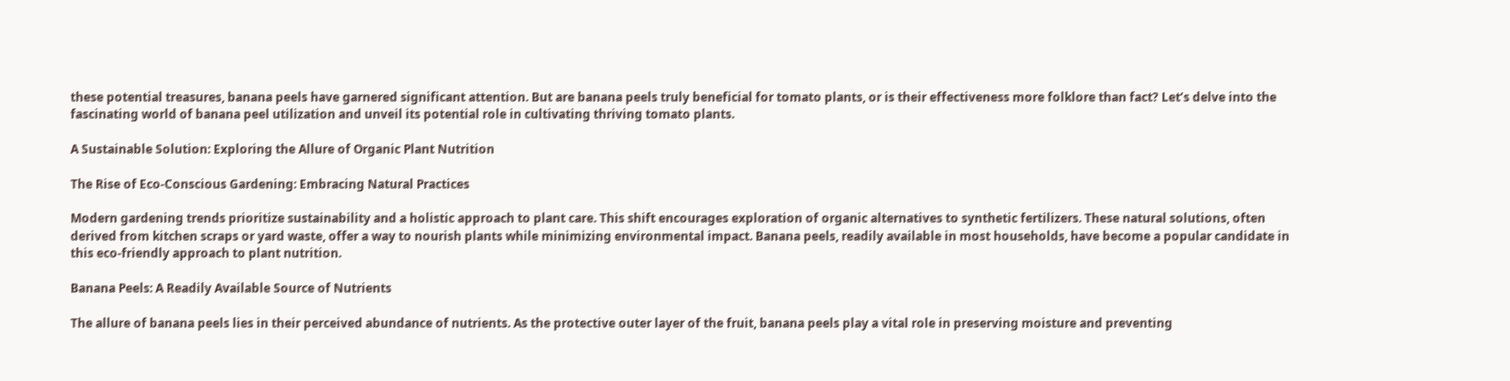these potential treasures, banana peels have garnered significant attention. But are banana peels truly beneficial for tomato plants, or is their effectiveness more folklore than fact? Let’s delve into the fascinating world of banana peel utilization and unveil its potential role in cultivating thriving tomato plants.

A Sustainable Solution: Exploring the Allure of Organic Plant Nutrition

The Rise of Eco-Conscious Gardening: Embracing Natural Practices

Modern gardening trends prioritize sustainability and a holistic approach to plant care. This shift encourages exploration of organic alternatives to synthetic fertilizers. These natural solutions, often derived from kitchen scraps or yard waste, offer a way to nourish plants while minimizing environmental impact. Banana peels, readily available in most households, have become a popular candidate in this eco-friendly approach to plant nutrition.

Banana Peels: A Readily Available Source of Nutrients

The allure of banana peels lies in their perceived abundance of nutrients. As the protective outer layer of the fruit, banana peels play a vital role in preserving moisture and preventing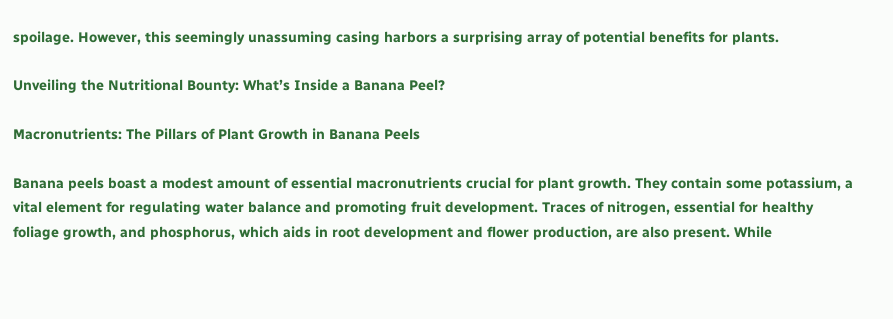spoilage. However, this seemingly unassuming casing harbors a surprising array of potential benefits for plants.

Unveiling the Nutritional Bounty: What’s Inside a Banana Peel?

Macronutrients: The Pillars of Plant Growth in Banana Peels

Banana peels boast a modest amount of essential macronutrients crucial for plant growth. They contain some potassium, a vital element for regulating water balance and promoting fruit development. Traces of nitrogen, essential for healthy foliage growth, and phosphorus, which aids in root development and flower production, are also present. While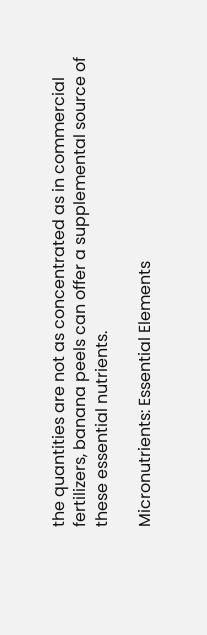the quantities are not as concentrated as in commercial fertilizers, banana peels can offer a supplemental source of these essential nutrients.

Micronutrients: Essential Elements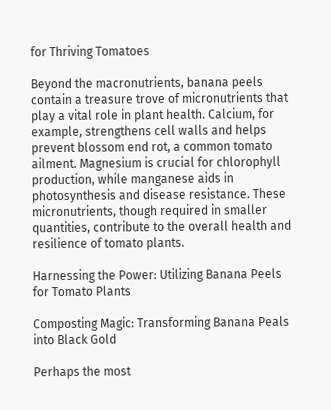for Thriving Tomatoes

Beyond the macronutrients, banana peels contain a treasure trove of micronutrients that play a vital role in plant health. Calcium, for example, strengthens cell walls and helps prevent blossom end rot, a common tomato ailment. Magnesium is crucial for chlorophyll production, while manganese aids in photosynthesis and disease resistance. These micronutrients, though required in smaller quantities, contribute to the overall health and resilience of tomato plants.

Harnessing the Power: Utilizing Banana Peels for Tomato Plants

Composting Magic: Transforming Banana Peals into Black Gold

Perhaps the most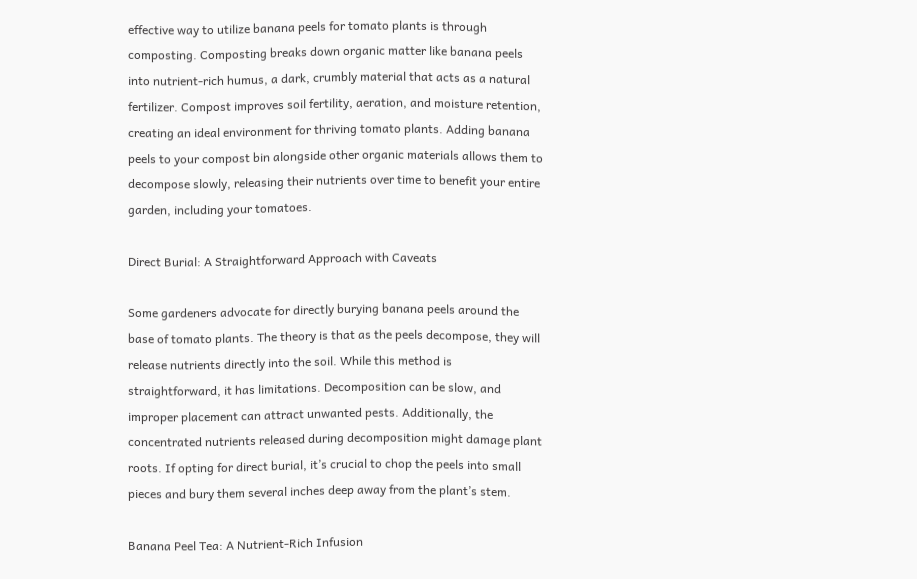effective way to utilize banana peels for tomato plants is through composting. Composting breaks down organic matter like banana peels into nutrient-rich humus, a dark, crumbly material that acts as a natural fertilizer. Compost improves soil fertility, aeration, and moisture retention, creating an ideal environment for thriving tomato plants. Adding banana peels to your compost bin alongside other organic materials allows them to decompose slowly, releasing their nutrients over time to benefit your entire garden, including your tomatoes.

Direct Burial: A Straightforward Approach with Caveats

Some gardeners advocate for directly burying banana peels around the base of tomato plants. The theory is that as the peels decompose, they will release nutrients directly into the soil. While this method is straightforward, it has limitations. Decomposition can be slow, and improper placement can attract unwanted pests. Additionally, the concentrated nutrients released during decomposition might damage plant roots. If opting for direct burial, it’s crucial to chop the peels into small pieces and bury them several inches deep away from the plant’s stem.

Banana Peel Tea: A Nutrient-Rich Infusion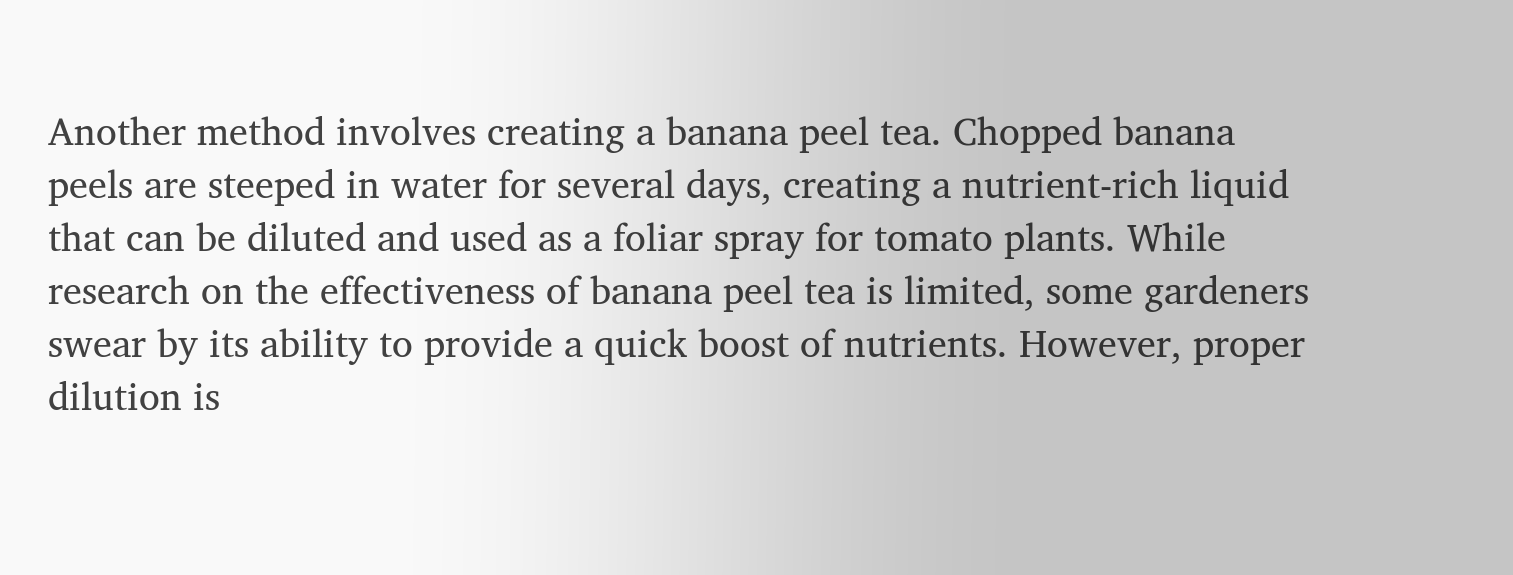Another method involves creating a banana peel tea. Chopped banana peels are steeped in water for several days, creating a nutrient-rich liquid that can be diluted and used as a foliar spray for tomato plants. While research on the effectiveness of banana peel tea is limited, some gardeners swear by its ability to provide a quick boost of nutrients. However, proper dilution is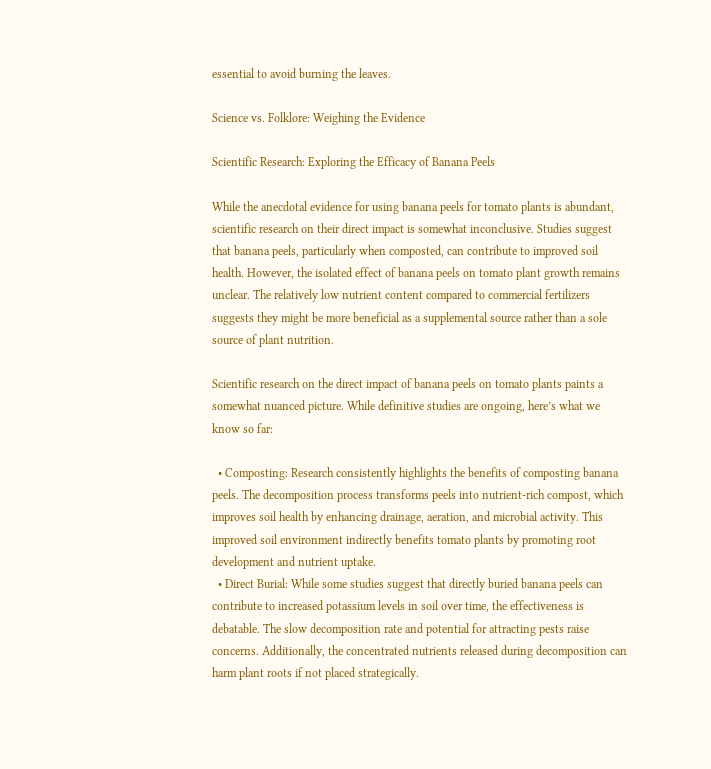essential to avoid burning the leaves.

Science vs. Folklore: Weighing the Evidence

Scientific Research: Exploring the Efficacy of Banana Peels

While the anecdotal evidence for using banana peels for tomato plants is abundant, scientific research on their direct impact is somewhat inconclusive. Studies suggest that banana peels, particularly when composted, can contribute to improved soil health. However, the isolated effect of banana peels on tomato plant growth remains unclear. The relatively low nutrient content compared to commercial fertilizers suggests they might be more beneficial as a supplemental source rather than a sole source of plant nutrition.

Scientific research on the direct impact of banana peels on tomato plants paints a somewhat nuanced picture. While definitive studies are ongoing, here’s what we know so far:

  • Composting: Research consistently highlights the benefits of composting banana peels. The decomposition process transforms peels into nutrient-rich compost, which improves soil health by enhancing drainage, aeration, and microbial activity. This improved soil environment indirectly benefits tomato plants by promoting root development and nutrient uptake.
  • Direct Burial: While some studies suggest that directly buried banana peels can contribute to increased potassium levels in soil over time, the effectiveness is debatable. The slow decomposition rate and potential for attracting pests raise concerns. Additionally, the concentrated nutrients released during decomposition can harm plant roots if not placed strategically.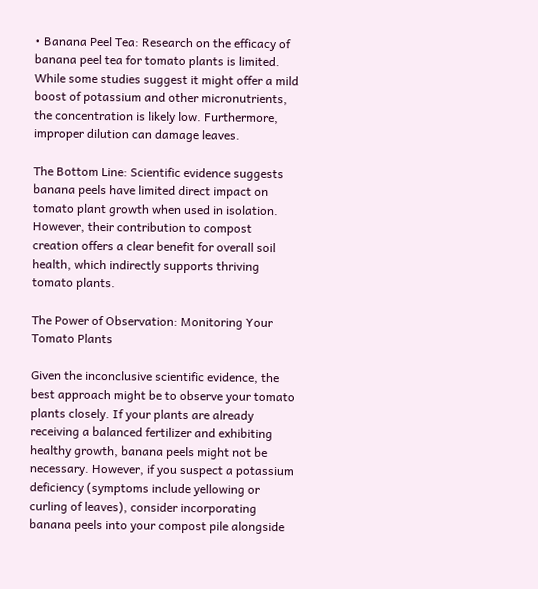• Banana Peel Tea: Research on the efficacy of banana peel tea for tomato plants is limited. While some studies suggest it might offer a mild boost of potassium and other micronutrients, the concentration is likely low. Furthermore, improper dilution can damage leaves.

The Bottom Line: Scientific evidence suggests banana peels have limited direct impact on tomato plant growth when used in isolation. However, their contribution to compost creation offers a clear benefit for overall soil health, which indirectly supports thriving tomato plants.

The Power of Observation: Monitoring Your Tomato Plants

Given the inconclusive scientific evidence, the best approach might be to observe your tomato plants closely. If your plants are already receiving a balanced fertilizer and exhibiting healthy growth, banana peels might not be necessary. However, if you suspect a potassium deficiency (symptoms include yellowing or curling of leaves), consider incorporating banana peels into your compost pile alongside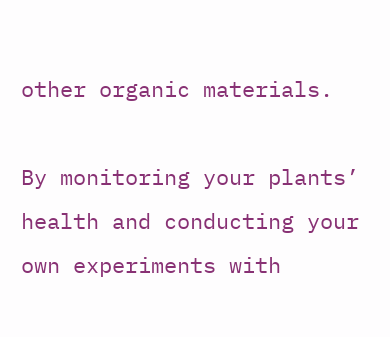other organic materials.

By monitoring your plants’ health and conducting your own experiments with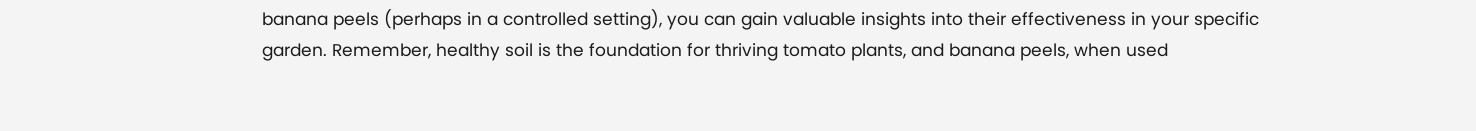banana peels (perhaps in a controlled setting), you can gain valuable insights into their effectiveness in your specific garden. Remember, healthy soil is the foundation for thriving tomato plants, and banana peels, when used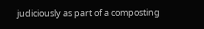judiciously as part of a composting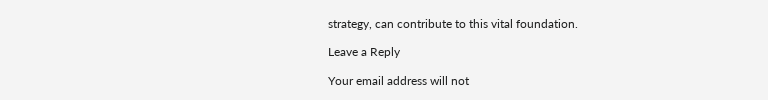strategy, can contribute to this vital foundation.

Leave a Reply

Your email address will not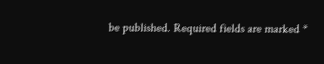be published. Required fields are marked *